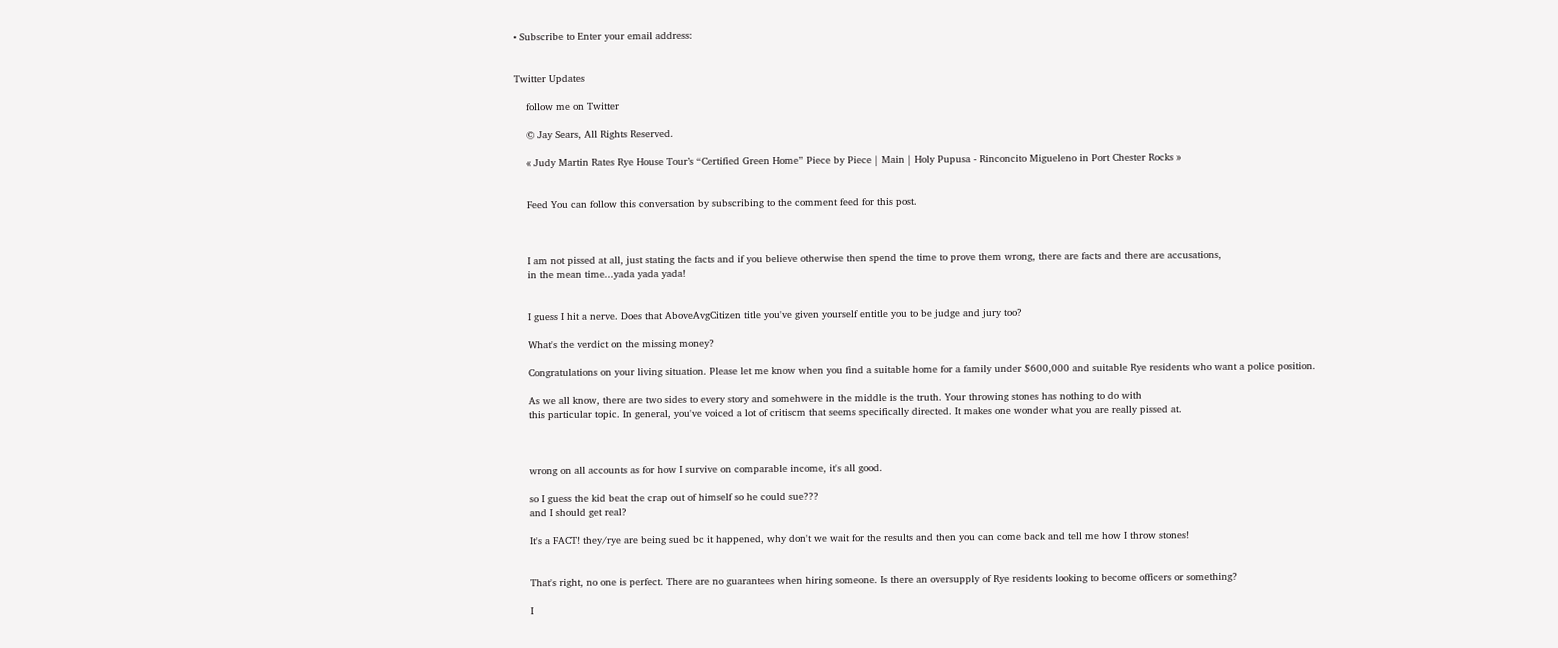• Subscribe to Enter your email address:


Twitter Updates

    follow me on Twitter

    © Jay Sears, All Rights Reserved.

    « Judy Martin Rates Rye House Tour’s “Certified Green Home” Piece by Piece | Main | Holy Pupusa - Rinconcito Migueleno in Port Chester Rocks »


    Feed You can follow this conversation by subscribing to the comment feed for this post.



    I am not pissed at all, just stating the facts and if you believe otherwise then spend the time to prove them wrong, there are facts and there are accusations,
    in the mean time...yada yada yada!


    I guess I hit a nerve. Does that AboveAvgCitizen title you've given yourself entitle you to be judge and jury too?

    What's the verdict on the missing money?

    Congratulations on your living situation. Please let me know when you find a suitable home for a family under $600,000 and suitable Rye residents who want a police position.

    As we all know, there are two sides to every story and somehwere in the middle is the truth. Your throwing stones has nothing to do with
    this particular topic. In general, you've voiced a lot of critiscm that seems specifically directed. It makes one wonder what you are really pissed at.



    wrong on all accounts as for how I survive on comparable income, it's all good.

    so I guess the kid beat the crap out of himself so he could sue???
    and I should get real?

    It's a FACT! they/rye are being sued bc it happened, why don't we wait for the results and then you can come back and tell me how I throw stones!


    That's right, no one is perfect. There are no guarantees when hiring someone. Is there an oversupply of Rye residents looking to become officers or something?

    I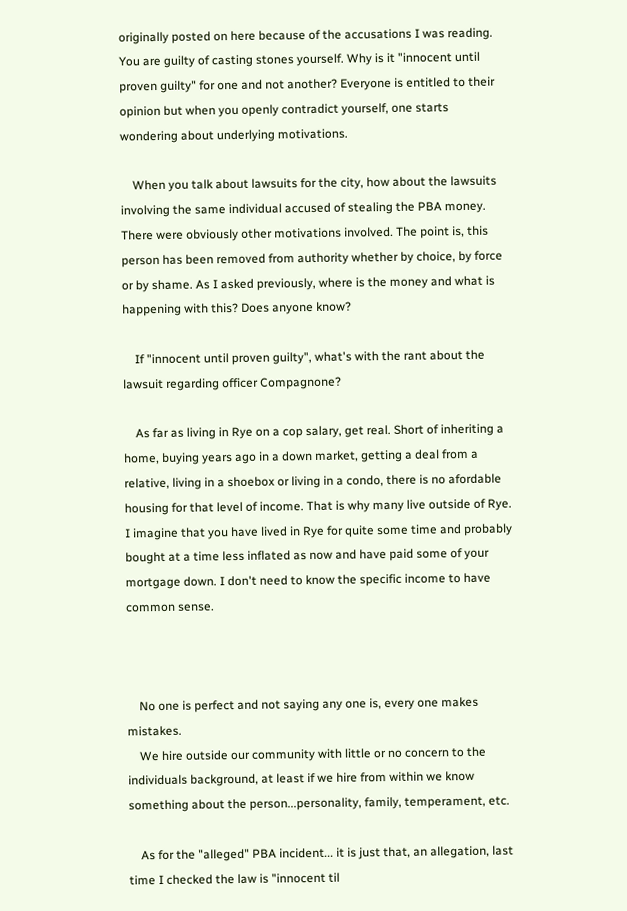originally posted on here because of the accusations I was reading. You are guilty of casting stones yourself. Why is it "innocent until proven guilty" for one and not another? Everyone is entitled to their opinion but when you openly contradict yourself, one starts wondering about underlying motivations.

    When you talk about lawsuits for the city, how about the lawsuits involving the same individual accused of stealing the PBA money. There were obviously other motivations involved. The point is, this person has been removed from authority whether by choice, by force or by shame. As I asked previously, where is the money and what is happening with this? Does anyone know?

    If "innocent until proven guilty", what's with the rant about the lawsuit regarding officer Compagnone?

    As far as living in Rye on a cop salary, get real. Short of inheriting a home, buying years ago in a down market, getting a deal from a relative, living in a shoebox or living in a condo, there is no afordable housing for that level of income. That is why many live outside of Rye. I imagine that you have lived in Rye for quite some time and probably bought at a time less inflated as now and have paid some of your mortgage down. I don't need to know the specific income to have common sense.



    No one is perfect and not saying any one is, every one makes mistakes.
    We hire outside our community with little or no concern to the individuals background, at least if we hire from within we know something about the person...personality, family, temperament, etc.

    As for the "alleged" PBA incident... it is just that, an allegation, last time I checked the law is "innocent til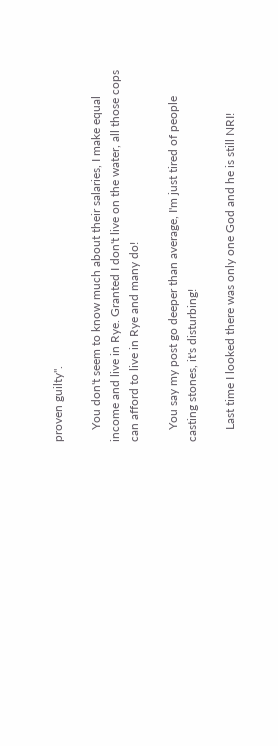proven guilty".

    You don't seem to know much about their salaries, I make equal income and live in Rye. Granted I don't live on the water, all those cops can afford to live in Rye and many do!

    You say my post go deeper than average, I'm just tired of people casting stones, it's disturbing!

    Last time I looked there was only one God and he is still NRI!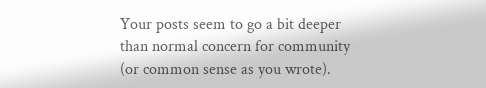Your posts seem to go a bit deeper than normal concern for community (or common sense as you wrote).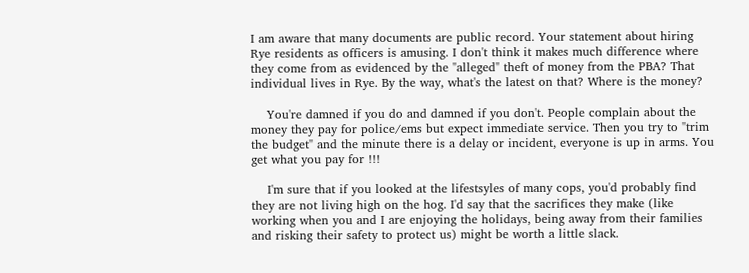I am aware that many documents are public record. Your statement about hiring Rye residents as officers is amusing. I don't think it makes much difference where they come from as evidenced by the "alleged" theft of money from the PBA? That individual lives in Rye. By the way, what's the latest on that? Where is the money?

    You're damned if you do and damned if you don't. People complain about the money they pay for police/ems but expect immediate service. Then you try to "trim the budget" and the minute there is a delay or incident, everyone is up in arms. You get what you pay for !!!

    I'm sure that if you looked at the lifestsyles of many cops, you'd probably find they are not living high on the hog. I'd say that the sacrifices they make (like working when you and I are enjoying the holidays, being away from their families and risking their safety to protect us) might be worth a little slack.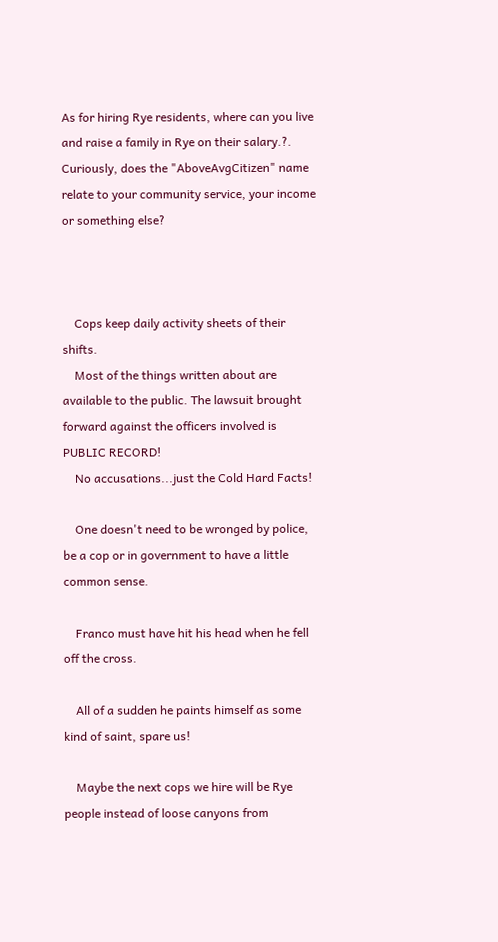As for hiring Rye residents, where can you live and raise a family in Rye on their salary.?. Curiously, does the "AboveAvgCitizen" name relate to your community service, your income or something else?



    Cops keep daily activity sheets of their shifts.
    Most of the things written about are available to the public. The lawsuit brought forward against the officers involved is PUBLIC RECORD!
    No accusations...just the Cold Hard Facts!

    One doesn't need to be wronged by police, be a cop or in government to have a little common sense.

    Franco must have hit his head when he fell off the cross.

    All of a sudden he paints himself as some kind of saint, spare us!

    Maybe the next cops we hire will be Rye people instead of loose canyons from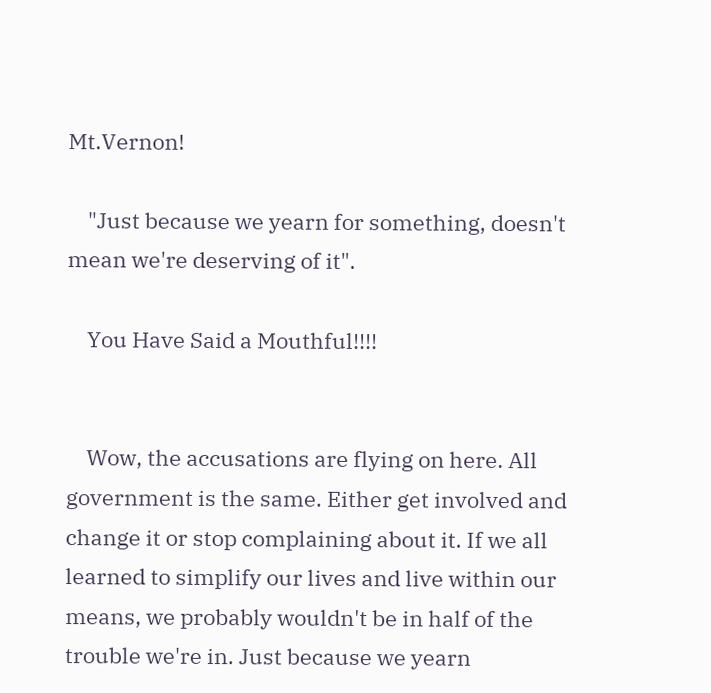Mt.Vernon!

    "Just because we yearn for something, doesn't mean we're deserving of it".

    You Have Said a Mouthful!!!!


    Wow, the accusations are flying on here. All government is the same. Either get involved and change it or stop complaining about it. If we all learned to simplify our lives and live within our means, we probably wouldn't be in half of the trouble we're in. Just because we yearn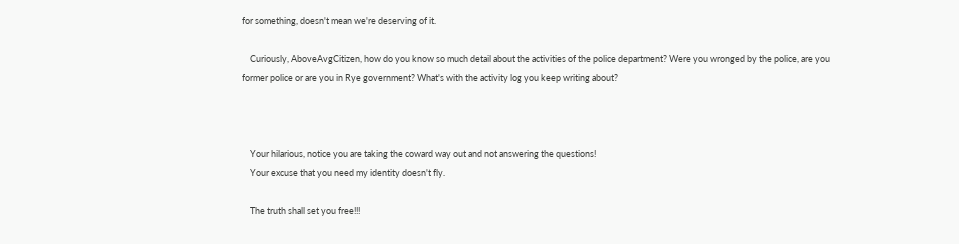for something, doesn't mean we're deserving of it.

    Curiously, AboveAvgCitizen, how do you know so much detail about the activities of the police department? Were you wronged by the police, are you former police or are you in Rye government? What's with the activity log you keep writing about?



    Your hilarious, notice you are taking the coward way out and not answering the questions!
    Your excuse that you need my identity doesn't fly.

    The truth shall set you free!!!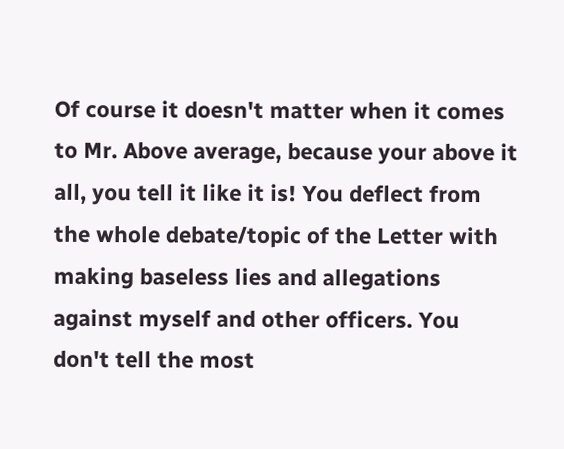Of course it doesn't matter when it comes to Mr. Above average, because your above it all, you tell it like it is! You deflect from the whole debate/topic of the Letter with making baseless lies and allegations against myself and other officers. You don't tell the most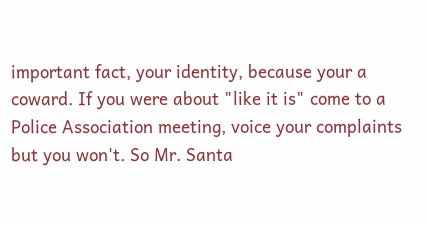important fact, your identity, because your a coward. If you were about "like it is" come to a Police Association meeting, voice your complaints but you won't. So Mr. Santa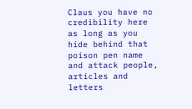Claus you have no credibility here as long as you hide behind that poison pen name and attack people, articles and letters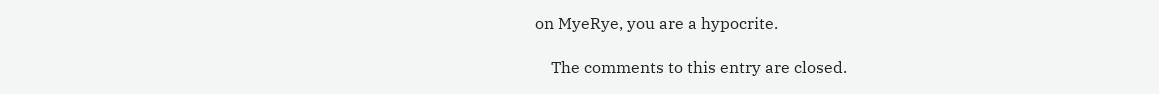on MyeRye, you are a hypocrite.

    The comments to this entry are closed.